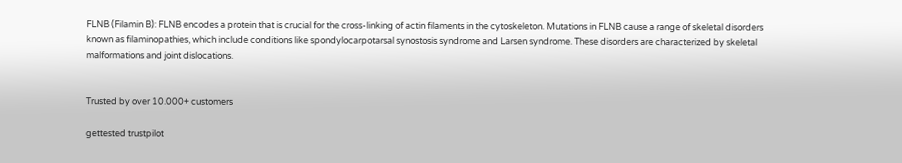FLNB (Filamin B): FLNB encodes a protein that is crucial for the cross-linking of actin filaments in the cytoskeleton. Mutations in FLNB cause a range of skeletal disorders known as filaminopathies, which include conditions like spondylocarpotarsal synostosis syndrome and Larsen syndrome. These disorders are characterized by skeletal malformations and joint dislocations.


Trusted by over 10.000+ customers

gettested trustpilot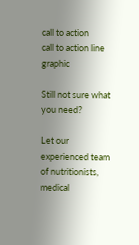call to action
call to action line graphic

Still not sure what you need?

Let our experienced team of nutritionists, medical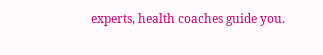experts, health coaches guide you.